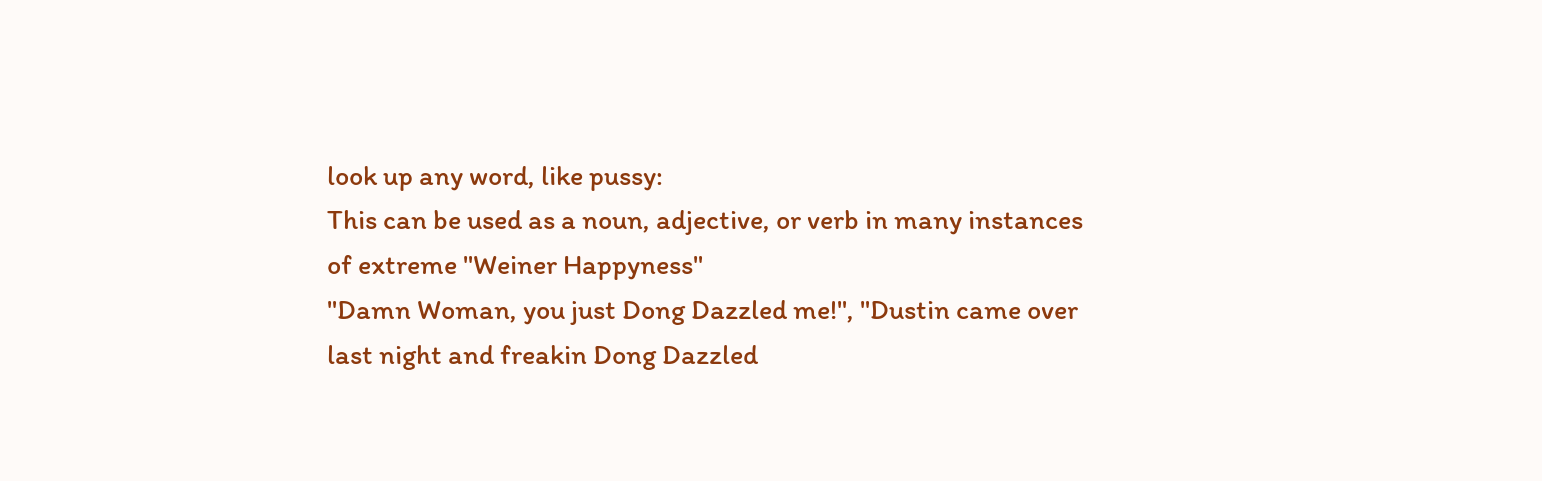look up any word, like pussy:
This can be used as a noun, adjective, or verb in many instances of extreme "Weiner Happyness"
"Damn Woman, you just Dong Dazzled me!", "Dustin came over last night and freakin Dong Dazzled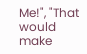Me!", "That would make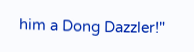him a Dong Dazzler!"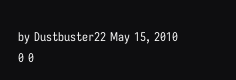by Dustbuster22 May 15, 2010
0 0